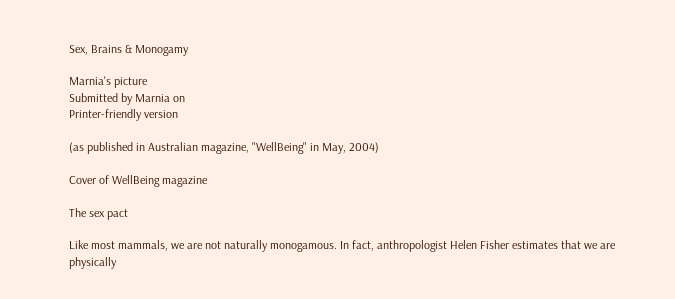Sex, Brains & Monogamy

Marnia's picture
Submitted by Marnia on
Printer-friendly version

(as published in Australian magazine, "WellBeing" in May, 2004)

Cover of WellBeing magazine

The sex pact

Like most mammals, we are not naturally monogamous. In fact, anthropologist Helen Fisher estimates that we are physically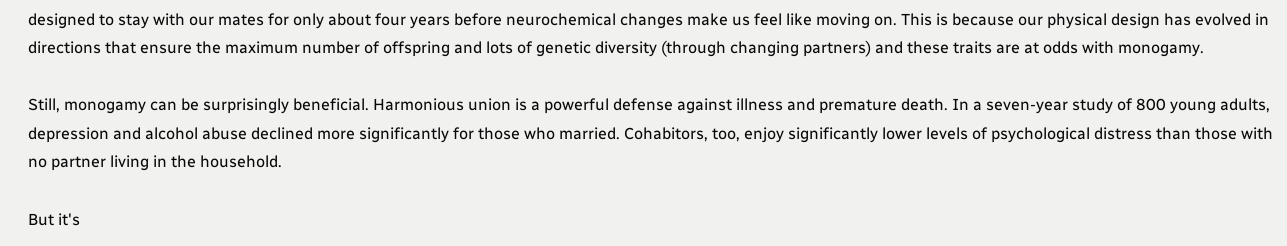designed to stay with our mates for only about four years before neurochemical changes make us feel like moving on. This is because our physical design has evolved in directions that ensure the maximum number of offspring and lots of genetic diversity (through changing partners) and these traits are at odds with monogamy.

Still, monogamy can be surprisingly beneficial. Harmonious union is a powerful defense against illness and premature death. In a seven-year study of 800 young adults, depression and alcohol abuse declined more significantly for those who married. Cohabitors, too, enjoy significantly lower levels of psychological distress than those with no partner living in the household.

But it's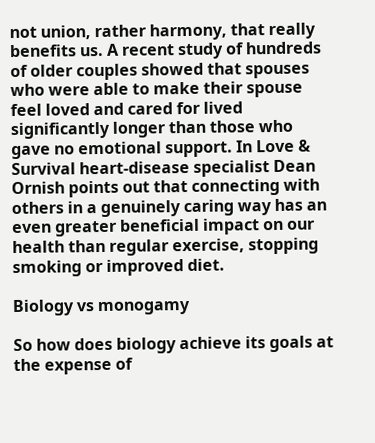not union, rather harmony, that really benefits us. A recent study of hundreds of older couples showed that spouses who were able to make their spouse feel loved and cared for lived significantly longer than those who gave no emotional support. In Love & Survival heart-disease specialist Dean Ornish points out that connecting with others in a genuinely caring way has an even greater beneficial impact on our health than regular exercise, stopping smoking or improved diet.

Biology vs monogamy

So how does biology achieve its goals at the expense of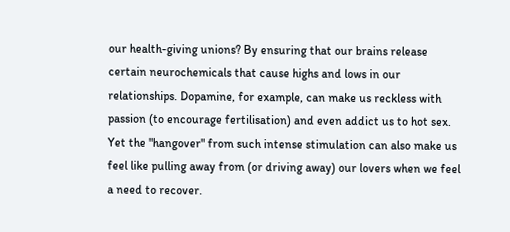our health-giving unions? By ensuring that our brains release certain neurochemicals that cause highs and lows in our relationships. Dopamine, for example, can make us reckless with passion (to encourage fertilisation) and even addict us to hot sex. Yet the "hangover" from such intense stimulation can also make us feel like pulling away from (or driving away) our lovers when we feel a need to recover.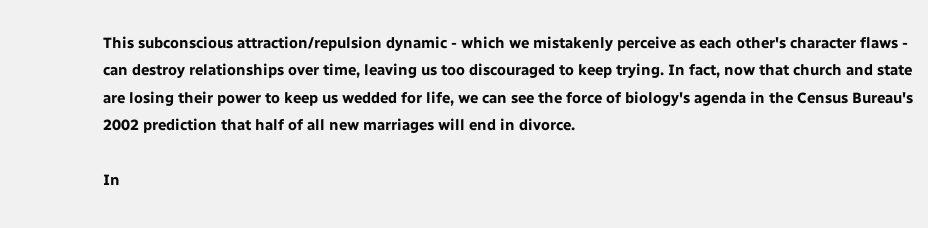This subconscious attraction/repulsion dynamic - which we mistakenly perceive as each other's character flaws - can destroy relationships over time, leaving us too discouraged to keep trying. In fact, now that church and state are losing their power to keep us wedded for life, we can see the force of biology's agenda in the Census Bureau's 2002 prediction that half of all new marriages will end in divorce.

In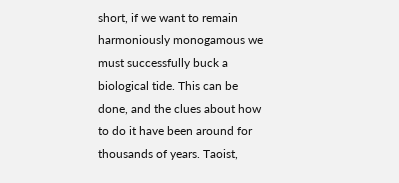short, if we want to remain harmoniously monogamous we must successfully buck a biological tide. This can be done, and the clues about how to do it have been around for thousands of years. Taoist,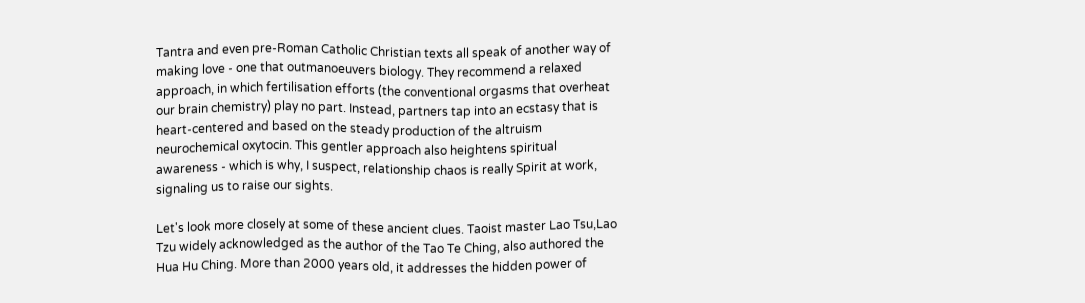Tantra and even pre-Roman Catholic Christian texts all speak of another way of making love - one that outmanoeuvers biology. They recommend a relaxed approach, in which fertilisation efforts (the conventional orgasms that overheat our brain chemistry) play no part. Instead, partners tap into an ecstasy that is heart-centered and based on the steady production of the altruism neurochemical oxytocin. This gentler approach also heightens spiritual awareness - which is why, I suspect, relationship chaos is really Spirit at work, signaling us to raise our sights.

Let's look more closely at some of these ancient clues. Taoist master Lao Tsu,Lao Tzu widely acknowledged as the author of the Tao Te Ching, also authored the Hua Hu Ching. More than 2000 years old, it addresses the hidden power of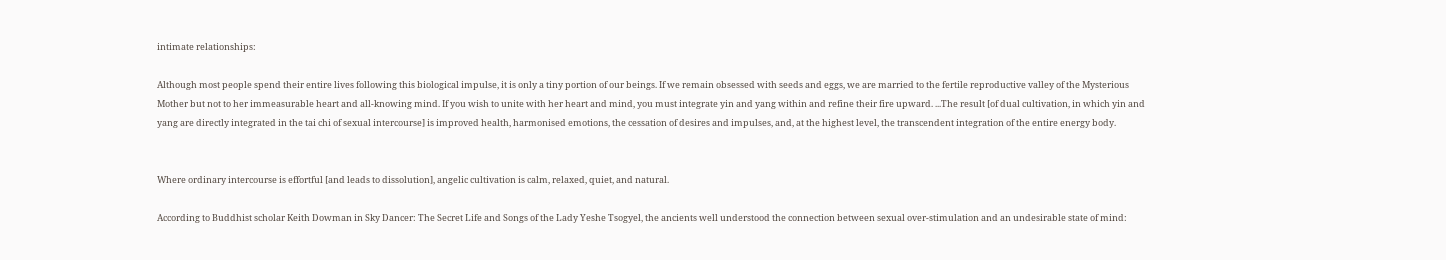intimate relationships:

Although most people spend their entire lives following this biological impulse, it is only a tiny portion of our beings. If we remain obsessed with seeds and eggs, we are married to the fertile reproductive valley of the Mysterious Mother but not to her immeasurable heart and all-knowing mind. If you wish to unite with her heart and mind, you must integrate yin and yang within and refine their fire upward. ...The result [of dual cultivation, in which yin and yang are directly integrated in the tai chi of sexual intercourse] is improved health, harmonised emotions, the cessation of desires and impulses, and, at the highest level, the transcendent integration of the entire energy body.


Where ordinary intercourse is effortful [and leads to dissolution], angelic cultivation is calm, relaxed, quiet, and natural.

According to Buddhist scholar Keith Dowman in Sky Dancer: The Secret Life and Songs of the Lady Yeshe Tsogyel, the ancients well understood the connection between sexual over-stimulation and an undesirable state of mind: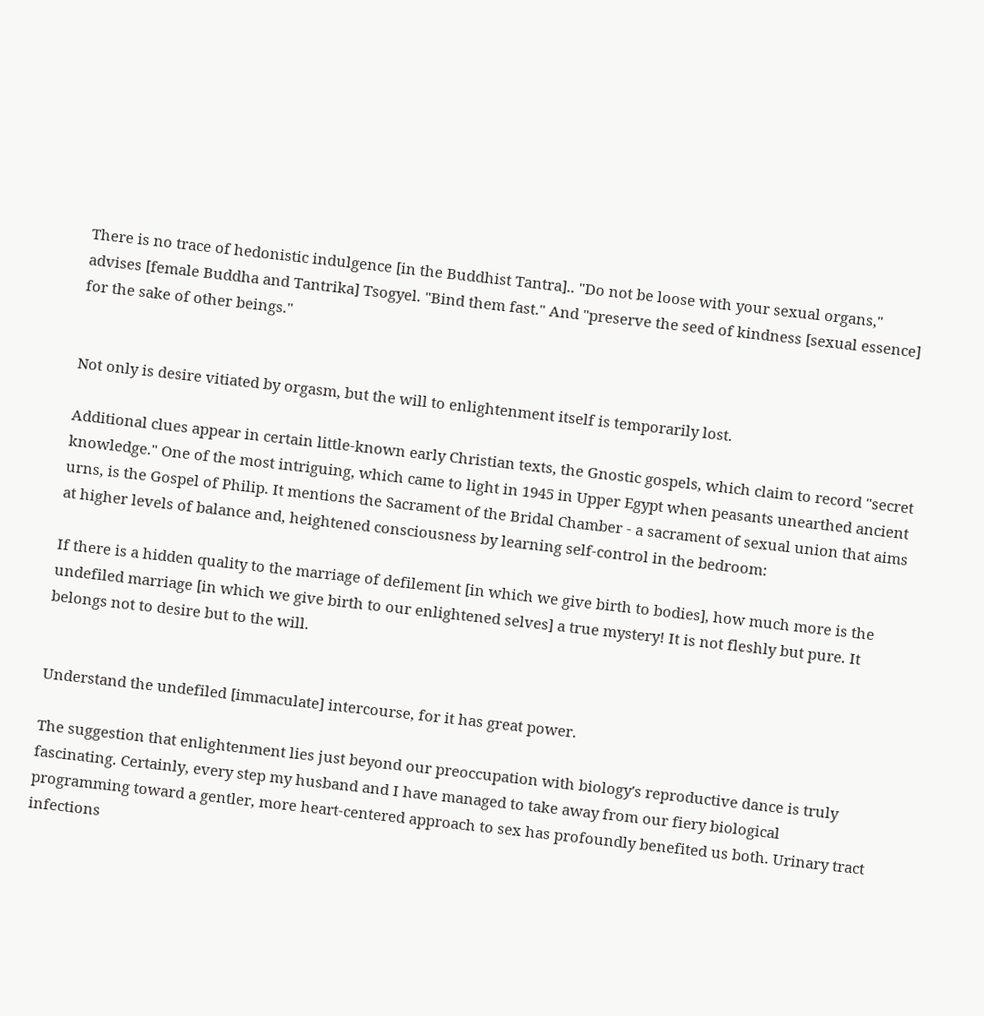There is no trace of hedonistic indulgence [in the Buddhist Tantra].. "Do not be loose with your sexual organs," advises [female Buddha and Tantrika] Tsogyel. "Bind them fast." And "preserve the seed of kindness [sexual essence] for the sake of other beings."


Not only is desire vitiated by orgasm, but the will to enlightenment itself is temporarily lost.

Additional clues appear in certain little-known early Christian texts, the Gnostic gospels, which claim to record "secret knowledge." One of the most intriguing, which came to light in 1945 in Upper Egypt when peasants unearthed ancient urns, is the Gospel of Philip. It mentions the Sacrament of the Bridal Chamber - a sacrament of sexual union that aims at higher levels of balance and, heightened consciousness by learning self-control in the bedroom:

If there is a hidden quality to the marriage of defilement [in which we give birth to bodies], how much more is the undefiled marriage [in which we give birth to our enlightened selves] a true mystery! It is not fleshly but pure. It belongs not to desire but to the will.


Understand the undefiled [immaculate] intercourse, for it has great power.

The suggestion that enlightenment lies just beyond our preoccupation with biology's reproductive dance is truly fascinating. Certainly, every step my husband and I have managed to take away from our fiery biological programming toward a gentler, more heart-centered approach to sex has profoundly benefited us both. Urinary tract infections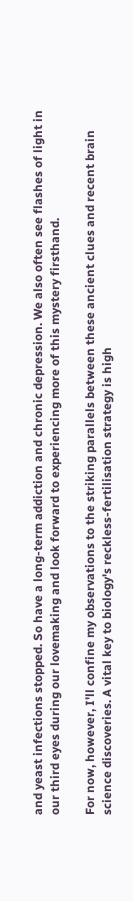and yeast infections stopped. So have a long-term addiction and chronic depression. We also often see flashes of light in our third eyes during our lovemaking and look forward to experiencing more of this mystery firsthand.

For now, however, I'll confine my observations to the striking parallels between these ancient clues and recent brain science discoveries. A vital key to biology's reckless-fertilisation strategy is high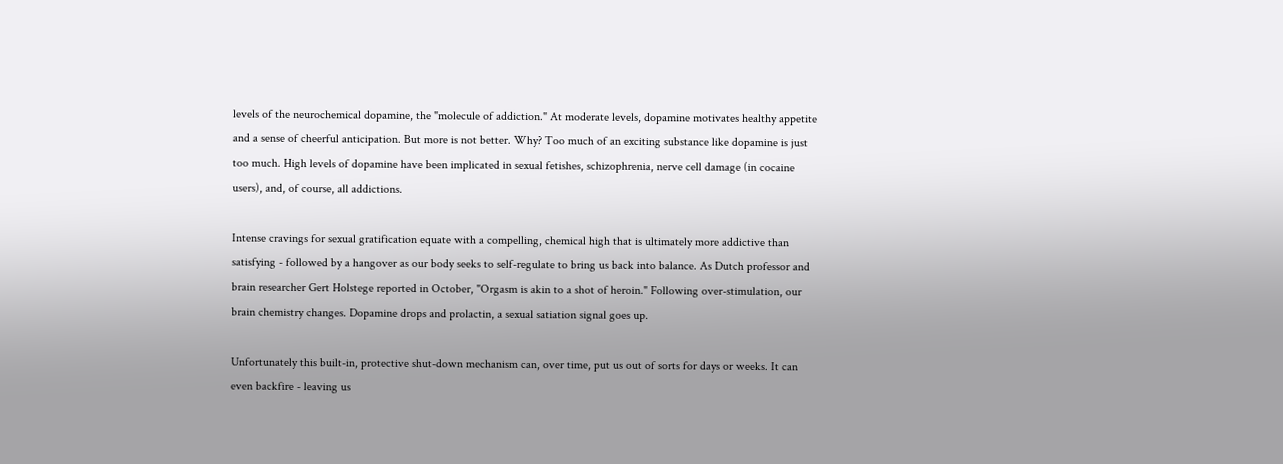levels of the neurochemical dopamine, the "molecule of addiction." At moderate levels, dopamine motivates healthy appetite and a sense of cheerful anticipation. But more is not better. Why? Too much of an exciting substance like dopamine is just too much. High levels of dopamine have been implicated in sexual fetishes, schizophrenia, nerve cell damage (in cocaine users), and, of course, all addictions.

Intense cravings for sexual gratification equate with a compelling, chemical high that is ultimately more addictive than satisfying - followed by a hangover as our body seeks to self-regulate to bring us back into balance. As Dutch professor and brain researcher Gert Holstege reported in October, "Orgasm is akin to a shot of heroin." Following over-stimulation, our brain chemistry changes. Dopamine drops and prolactin, a sexual satiation signal goes up.

Unfortunately this built-in, protective shut-down mechanism can, over time, put us out of sorts for days or weeks. It can even backfire - leaving us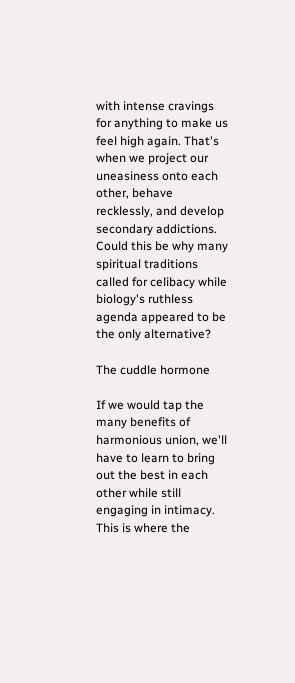with intense cravings for anything to make us feel high again. That's when we project our uneasiness onto each other, behave recklessly, and develop secondary addictions. Could this be why many spiritual traditions called for celibacy while biology's ruthless agenda appeared to be the only alternative?

The cuddle hormone

If we would tap the many benefits of harmonious union, we'll have to learn to bring out the best in each other while still engaging in intimacy. This is where the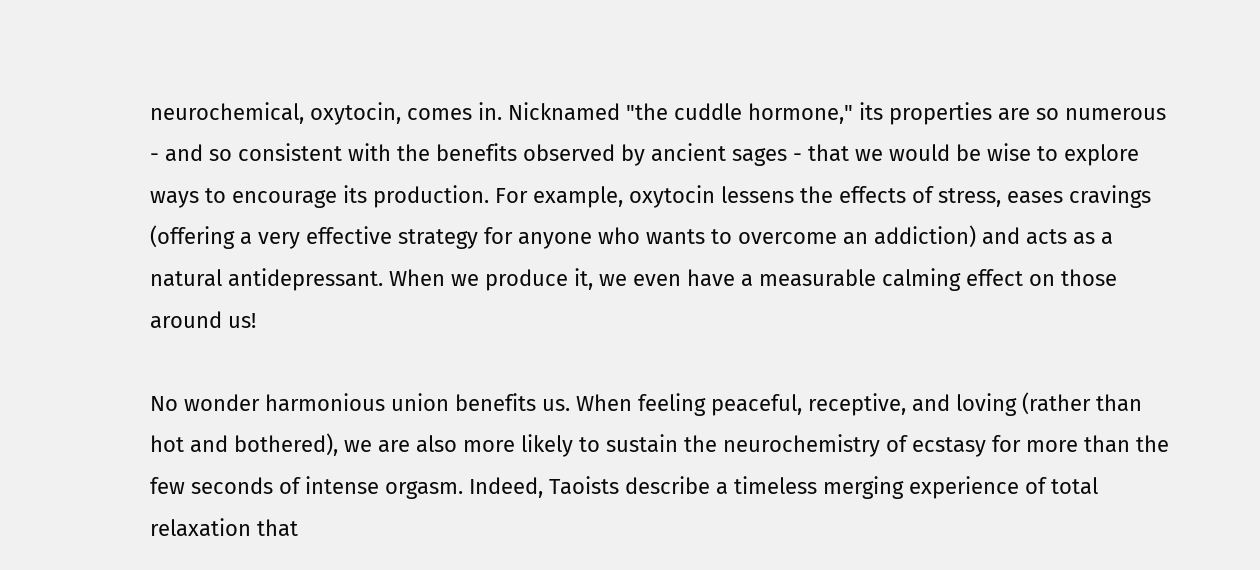neurochemical, oxytocin, comes in. Nicknamed "the cuddle hormone," its properties are so numerous - and so consistent with the benefits observed by ancient sages - that we would be wise to explore ways to encourage its production. For example, oxytocin lessens the effects of stress, eases cravings (offering a very effective strategy for anyone who wants to overcome an addiction) and acts as a natural antidepressant. When we produce it, we even have a measurable calming effect on those around us!

No wonder harmonious union benefits us. When feeling peaceful, receptive, and loving (rather than hot and bothered), we are also more likely to sustain the neurochemistry of ecstasy for more than the few seconds of intense orgasm. Indeed, Taoists describe a timeless merging experience of total relaxation that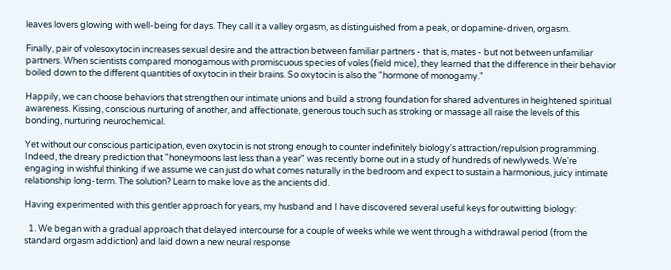leaves lovers glowing with well-being for days. They call it a valley orgasm, as distinguished from a peak, or dopamine-driven, orgasm.

Finally, pair of volesoxytocin increases sexual desire and the attraction between familiar partners - that is, mates - but not between unfamiliar partners. When scientists compared monogamous with promiscuous species of voles (field mice), they learned that the difference in their behavior boiled down to the different quantities of oxytocin in their brains. So oxytocin is also the "hormone of monogamy."

Happily, we can choose behaviors that strengthen our intimate unions and build a strong foundation for shared adventures in heightened spiritual awareness. Kissing, conscious nurturing of another, and affectionate, generous touch such as stroking or massage all raise the levels of this bonding, nurturing neurochemical.

Yet without our conscious participation, even oxytocin is not strong enough to counter indefinitely biology's attraction/repulsion programming. Indeed, the dreary prediction that "honeymoons last less than a year" was recently borne out in a study of hundreds of newlyweds. We're engaging in wishful thinking if we assume we can just do what comes naturally in the bedroom and expect to sustain a harmonious, juicy intimate relationship long-term. The solution? Learn to make love as the ancients did.

Having experimented with this gentler approach for years, my husband and I have discovered several useful keys for outwitting biology:

  1. We began with a gradual approach that delayed intercourse for a couple of weeks while we went through a withdrawal period (from the standard orgasm addiction) and laid down a new neural response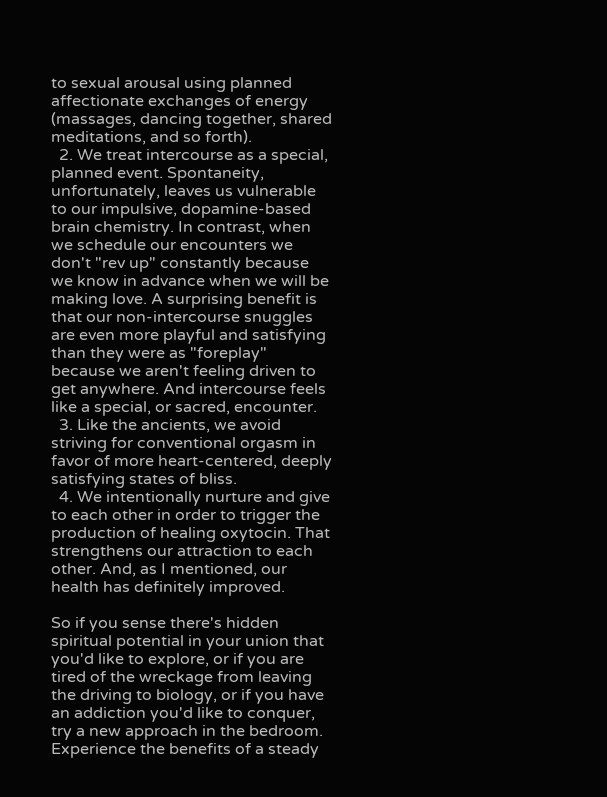to sexual arousal using planned affectionate exchanges of energy (massages, dancing together, shared meditations, and so forth).
  2. We treat intercourse as a special, planned event. Spontaneity, unfortunately, leaves us vulnerable to our impulsive, dopamine-based brain chemistry. In contrast, when we schedule our encounters we don't "rev up" constantly because we know in advance when we will be making love. A surprising benefit is that our non-intercourse snuggles are even more playful and satisfying than they were as "foreplay" because we aren't feeling driven to get anywhere. And intercourse feels like a special, or sacred, encounter.
  3. Like the ancients, we avoid striving for conventional orgasm in favor of more heart-centered, deeply satisfying states of bliss.
  4. We intentionally nurture and give to each other in order to trigger the production of healing oxytocin. That strengthens our attraction to each other. And, as I mentioned, our health has definitely improved.

So if you sense there's hidden spiritual potential in your union that you'd like to explore, or if you are tired of the wreckage from leaving the driving to biology, or if you have an addiction you'd like to conquer, try a new approach in the bedroom. Experience the benefits of a steady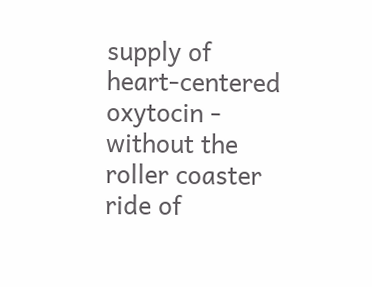supply of heart-centered oxytocin - without the roller coaster ride of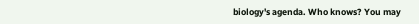biology's agenda. Who knows? You may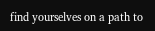find yourselves on a path to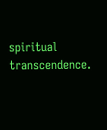spiritual transcendence.